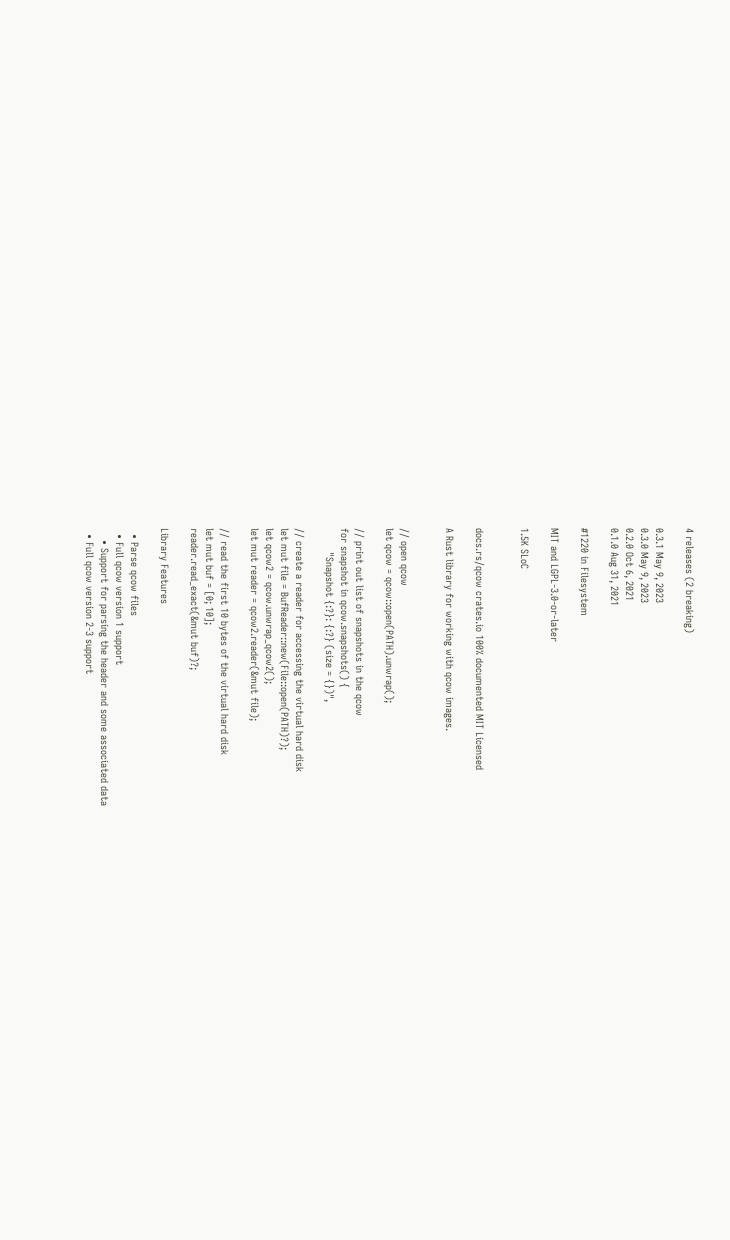4 releases (2 breaking)

0.3.1 May 9, 2023
0.3.0 May 9, 2023
0.2.0 Oct 6, 2021
0.1.0 Aug 31, 2021

#1220 in Filesystem

MIT and LGPL-3.0-or-later

1.5K SLoC


docs.rs/qcow crates.io 100% documented MIT Licensed

A Rust library for working with qcow images.


// open qcow
let qcow = qcow::open(PATH).unwrap();

// print out list of snapshots in the qcow
for snapshot in qcow.snapshots() {
        "Snapshot {:?}: {:?} (size = {})",

// create a reader for accessing the virtual hard disk
let mut file = BufReader::new(File::open(PATH)?);
let qcow2 = qcow.unwrap_qcow2();
let mut reader = qcow2.reader(&mut file);

// read the first 10 bytes of the virtual hard disk
let mut buf = [0; 10];
reader.read_exact(&mut buf)?;

Library Features

  • Parse qcow files
  • Full qcow version 1 support
    • Support for parsing the header and some associated data
  • Full qcow version 2-3 support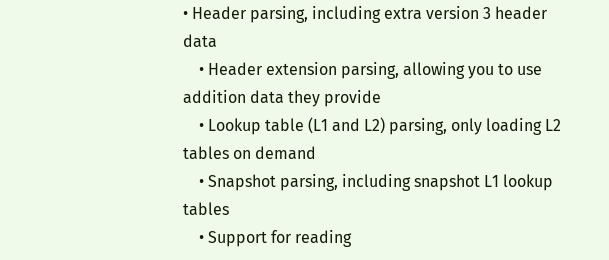• Header parsing, including extra version 3 header data
    • Header extension parsing, allowing you to use addition data they provide
    • Lookup table (L1 and L2) parsing, only loading L2 tables on demand
    • Snapshot parsing, including snapshot L1 lookup tables
    • Support for reading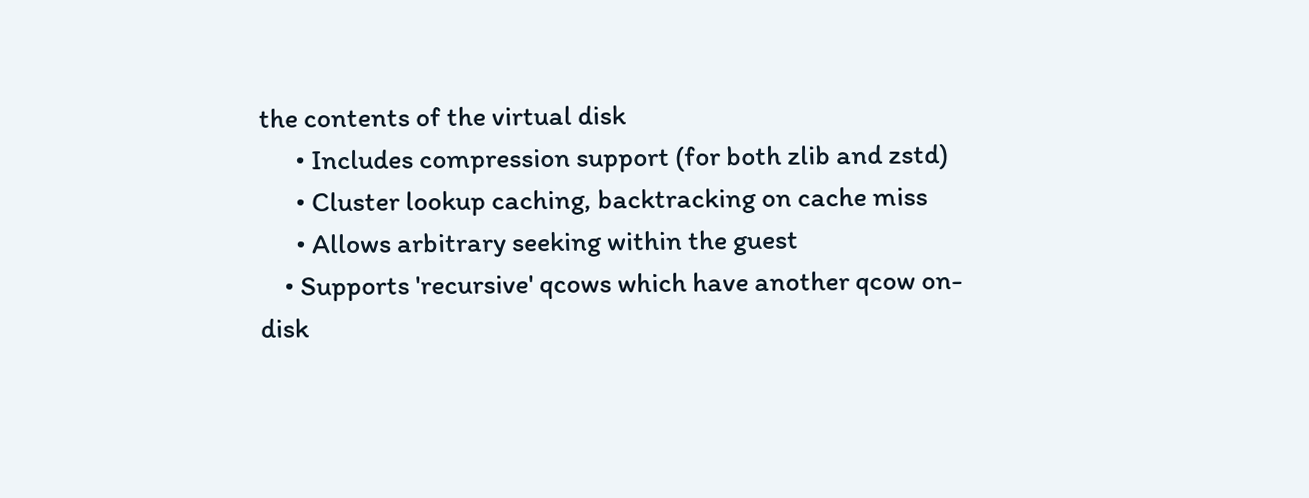the contents of the virtual disk
      • Includes compression support (for both zlib and zstd)
      • Cluster lookup caching, backtracking on cache miss
      • Allows arbitrary seeking within the guest
    • Supports 'recursive' qcows which have another qcow on-disk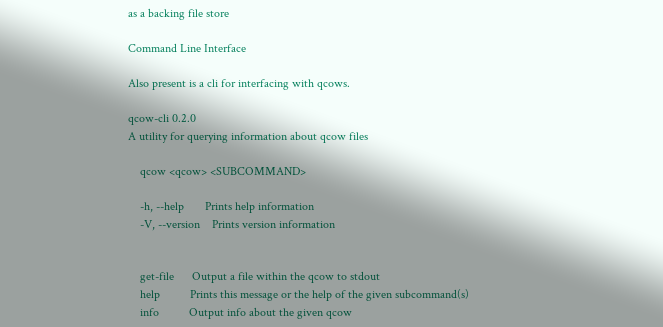as a backing file store

Command Line Interface

Also present is a cli for interfacing with qcows.

qcow-cli 0.2.0
A utility for querying information about qcow files

    qcow <qcow> <SUBCOMMAND>

    -h, --help       Prints help information
    -V, --version    Prints version information


    get-file      Output a file within the qcow to stdout
    help          Prints this message or the help of the given subcommand(s)
    info          Output info about the given qcow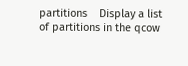partitions    Display a list of partitions in the qcow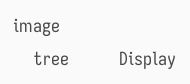image
    tree          Display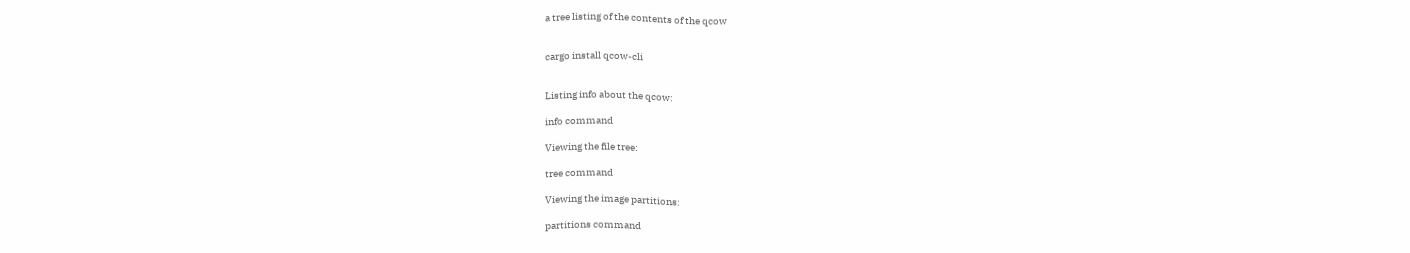a tree listing of the contents of the qcow


cargo install qcow-cli


Listing info about the qcow:

info command

Viewing the file tree:

tree command

Viewing the image partitions:

partitions command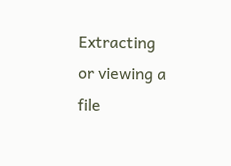Extracting or viewing a file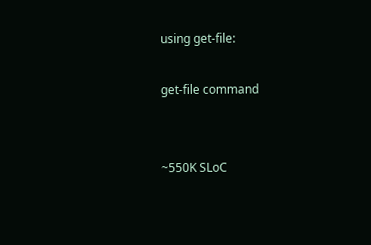using get-file:

get-file command


~550K SLoC